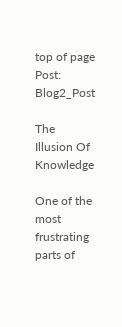top of page
Post: Blog2_Post

The Illusion Of Knowledge

One of the most frustrating parts of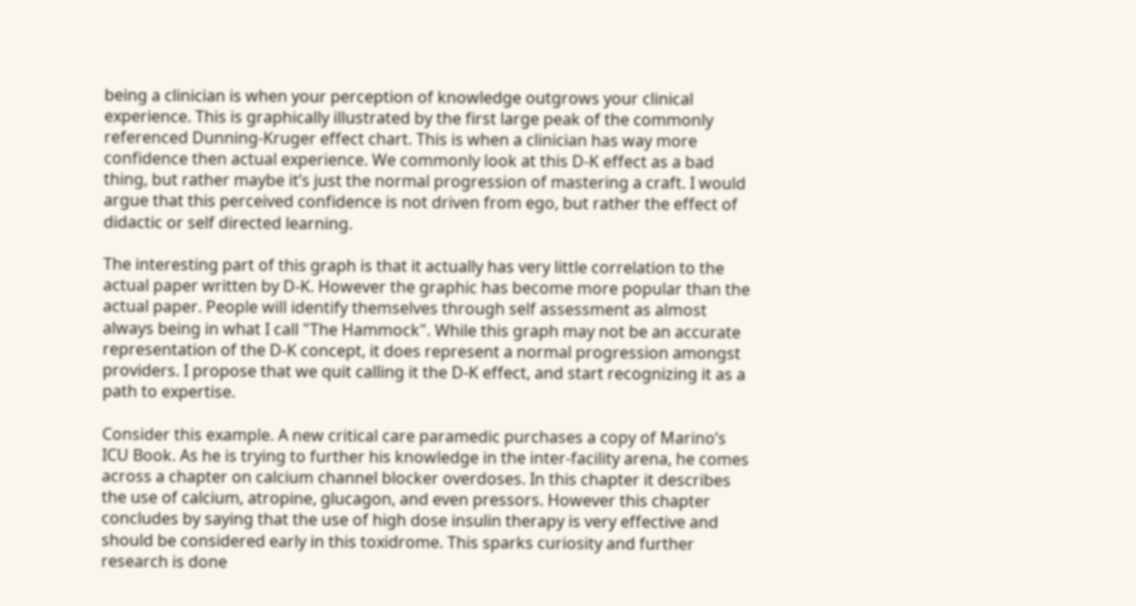being a clinician is when your perception of knowledge outgrows your clinical experience. This is graphically illustrated by the first large peak of the commonly referenced Dunning-Kruger effect chart. This is when a clinician has way more confidence then actual experience. We commonly look at this D-K effect as a bad thing, but rather maybe it’s just the normal progression of mastering a craft. I would argue that this perceived confidence is not driven from ego, but rather the effect of didactic or self directed learning.

The interesting part of this graph is that it actually has very little correlation to the actual paper written by D-K. However the graphic has become more popular than the actual paper. People will identify themselves through self assessment as almost always being in what I call "The Hammock". While this graph may not be an accurate representation of the D-K concept, it does represent a normal progression amongst providers. I propose that we quit calling it the D-K effect, and start recognizing it as a path to expertise.

Consider this example. A new critical care paramedic purchases a copy of Marino’s ICU Book. As he is trying to further his knowledge in the inter-facility arena, he comes across a chapter on calcium channel blocker overdoses. In this chapter it describes the use of calcium, atropine, glucagon, and even pressors. However this chapter concludes by saying that the use of high dose insulin therapy is very effective and should be considered early in this toxidrome. This sparks curiosity and further research is done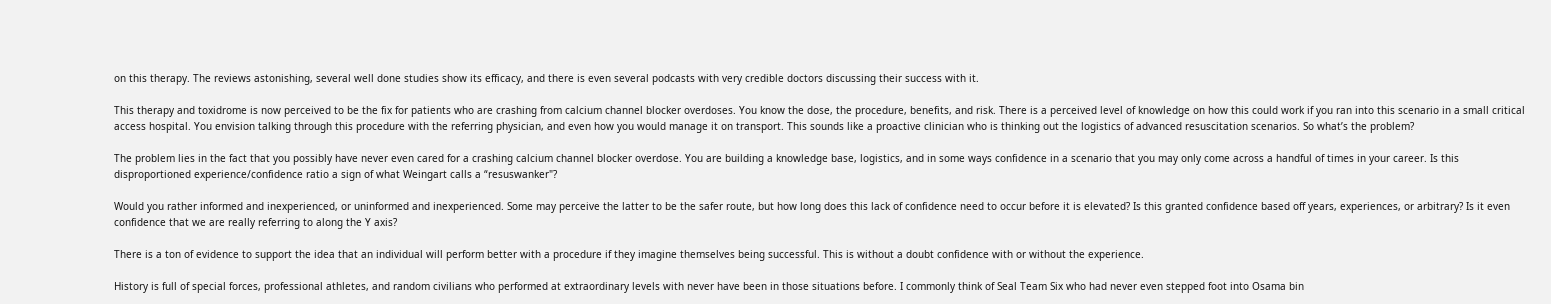on this therapy. The reviews astonishing, several well done studies show its efficacy, and there is even several podcasts with very credible doctors discussing their success with it.

This therapy and toxidrome is now perceived to be the fix for patients who are crashing from calcium channel blocker overdoses. You know the dose, the procedure, benefits, and risk. There is a perceived level of knowledge on how this could work if you ran into this scenario in a small critical access hospital. You envision talking through this procedure with the referring physician, and even how you would manage it on transport. This sounds like a proactive clinician who is thinking out the logistics of advanced resuscitation scenarios. So what’s the problem?

The problem lies in the fact that you possibly have never even cared for a crashing calcium channel blocker overdose. You are building a knowledge base, logistics, and in some ways confidence in a scenario that you may only come across a handful of times in your career. Is this disproportioned experience/confidence ratio a sign of what Weingart calls a “resuswanker"?

Would you rather informed and inexperienced, or uninformed and inexperienced. Some may perceive the latter to be the safer route, but how long does this lack of confidence need to occur before it is elevated? Is this granted confidence based off years, experiences, or arbitrary? Is it even confidence that we are really referring to along the Y axis?

There is a ton of evidence to support the idea that an individual will perform better with a procedure if they imagine themselves being successful. This is without a doubt confidence with or without the experience.

History is full of special forces, professional athletes, and random civilians who performed at extraordinary levels with never have been in those situations before. I commonly think of Seal Team Six who had never even stepped foot into Osama bin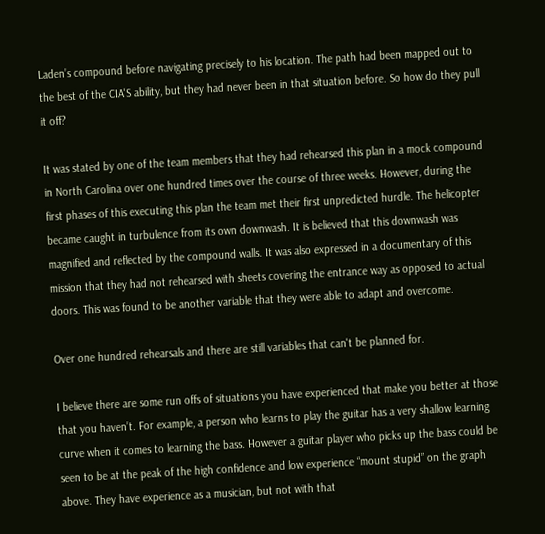Laden’s compound before navigating precisely to his location. The path had been mapped out to the best of the CIA'S ability, but they had never been in that situation before. So how do they pull it off?

It was stated by one of the team members that they had rehearsed this plan in a mock compound in North Carolina over one hundred times over the course of three weeks. However, during the first phases of this executing this plan the team met their first unpredicted hurdle. The helicopter became caught in turbulence from its own downwash. It is believed that this downwash was magnified and reflected by the compound walls. It was also expressed in a documentary of this mission that they had not rehearsed with sheets covering the entrance way as opposed to actual doors. This was found to be another variable that they were able to adapt and overcome.

Over one hundred rehearsals and there are still variables that can't be planned for.

I believe there are some run offs of situations you have experienced that make you better at those that you haven’t. For example, a person who learns to play the guitar has a very shallow learning curve when it comes to learning the bass. However a guitar player who picks up the bass could be seen to be at the peak of the high confidence and low experience “mount stupid” on the graph above. They have experience as a musician, but not with that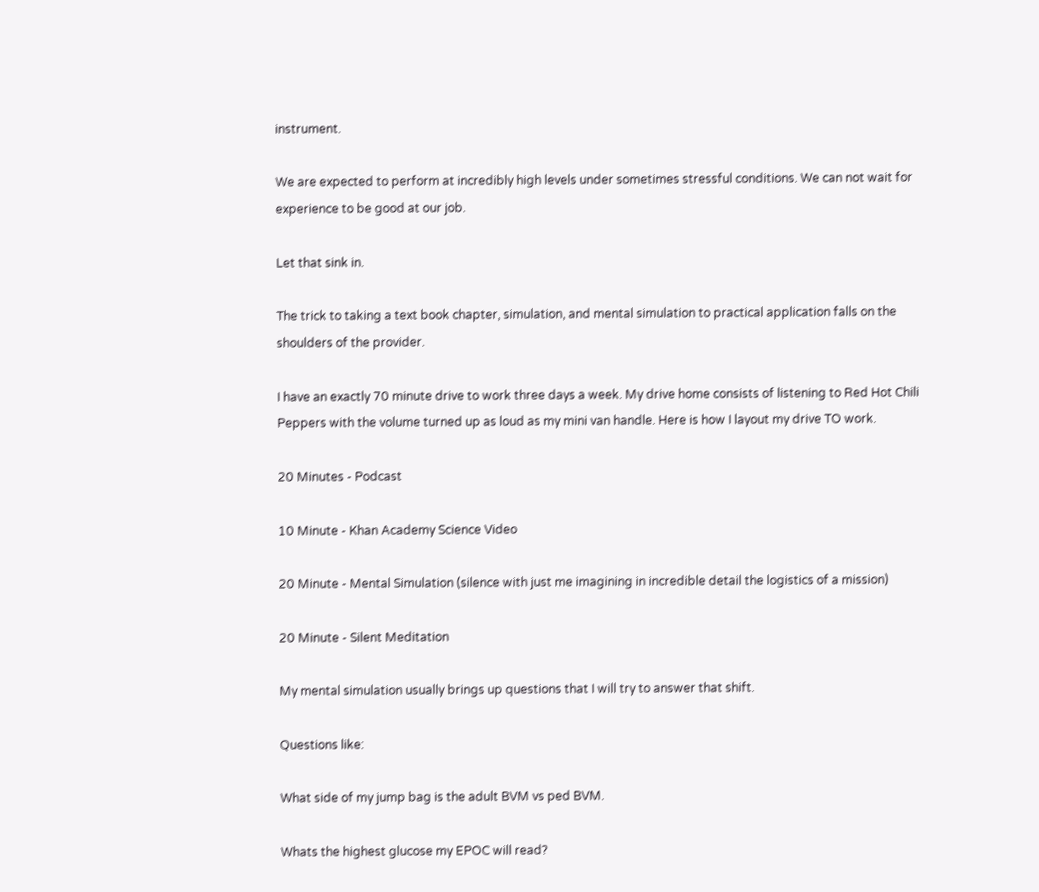instrument.

We are expected to perform at incredibly high levels under sometimes stressful conditions. We can not wait for experience to be good at our job.

Let that sink in.

The trick to taking a text book chapter, simulation, and mental simulation to practical application falls on the shoulders of the provider.

I have an exactly 70 minute drive to work three days a week. My drive home consists of listening to Red Hot Chili Peppers with the volume turned up as loud as my mini van handle. Here is how I layout my drive TO work.

20 Minutes - Podcast

10 Minute - Khan Academy Science Video

20 Minute - Mental Simulation (silence with just me imagining in incredible detail the logistics of a mission)

20 Minute - Silent Meditation

My mental simulation usually brings up questions that I will try to answer that shift.

Questions like:

What side of my jump bag is the adult BVM vs ped BVM.

Whats the highest glucose my EPOC will read?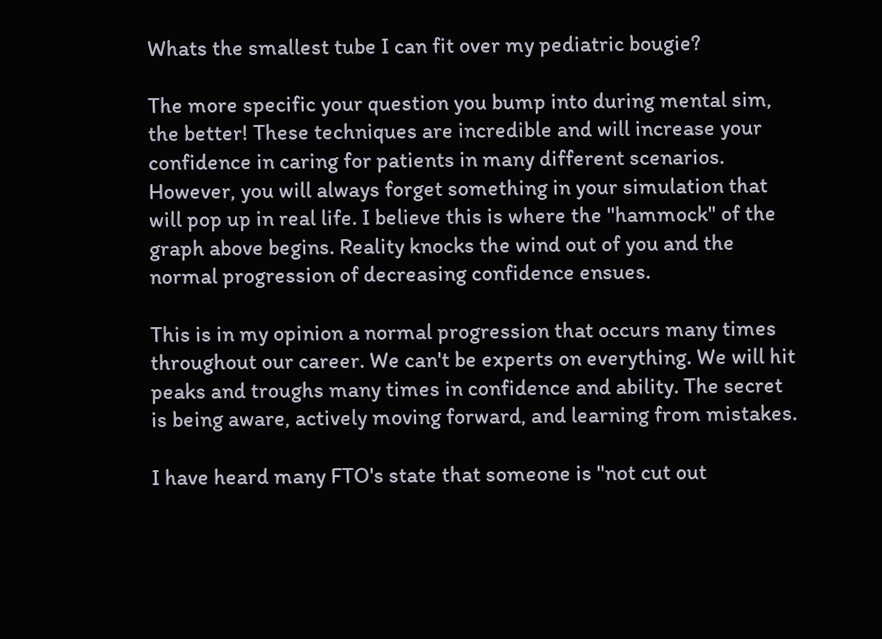Whats the smallest tube I can fit over my pediatric bougie?

The more specific your question you bump into during mental sim, the better! These techniques are incredible and will increase your confidence in caring for patients in many different scenarios. However, you will always forget something in your simulation that will pop up in real life. I believe this is where the "hammock" of the graph above begins. Reality knocks the wind out of you and the normal progression of decreasing confidence ensues.

This is in my opinion a normal progression that occurs many times throughout our career. We can't be experts on everything. We will hit peaks and troughs many times in confidence and ability. The secret is being aware, actively moving forward, and learning from mistakes.

I have heard many FTO's state that someone is "not cut out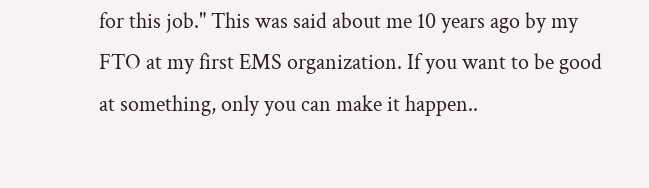for this job." This was said about me 10 years ago by my FTO at my first EMS organization. If you want to be good at something, only you can make it happen..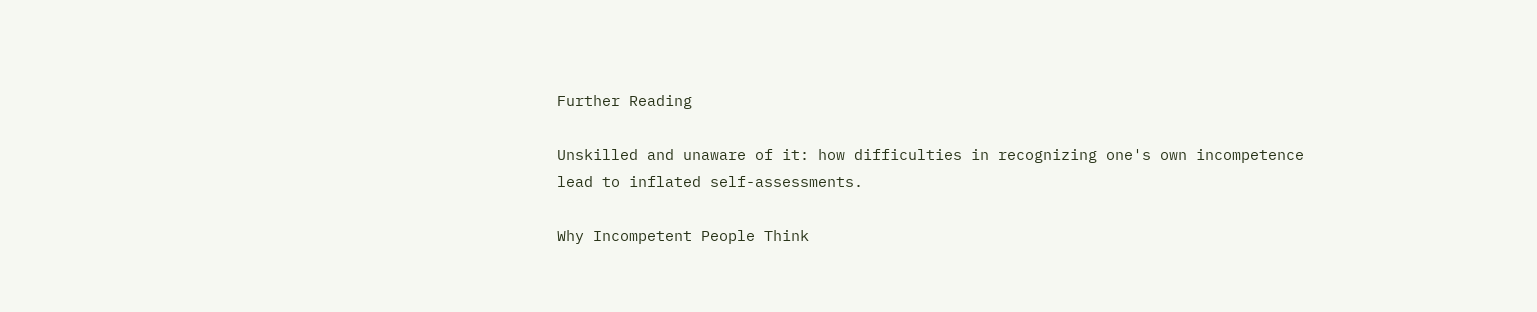Further Reading

Unskilled and unaware of it: how difficulties in recognizing one's own incompetence lead to inflated self-assessments.

Why Incompetent People Think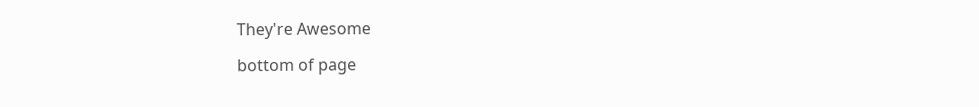They're Awesome

bottom of page